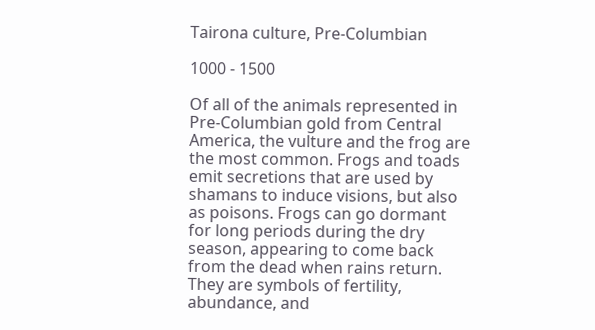Tairona culture, Pre-Columbian

1000 - 1500

Of all of the animals represented in Pre-Columbian gold from Central America, the vulture and the frog are the most common. Frogs and toads emit secretions that are used by shamans to induce visions, but also as poisons. Frogs can go dormant for long periods during the dry season, appearing to come back from the dead when rains return. They are symbols of fertility, abundance, and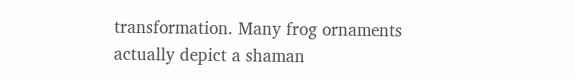transformation. Many frog ornaments actually depict a shaman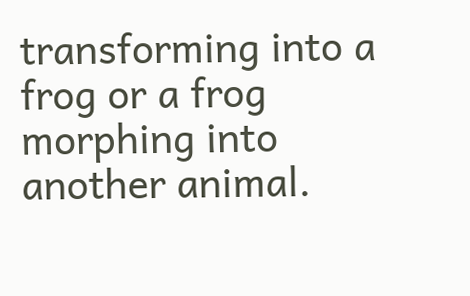transforming into a frog or a frog morphing into another animal.